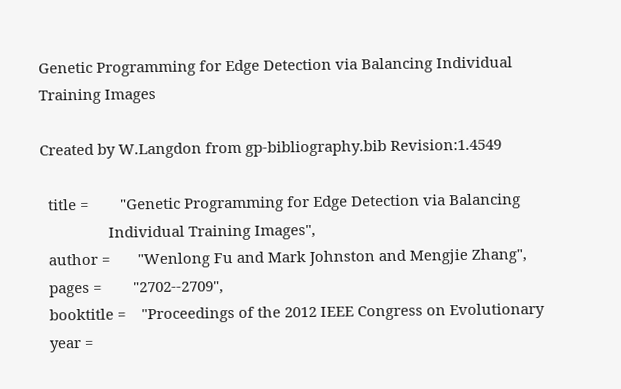Genetic Programming for Edge Detection via Balancing Individual Training Images

Created by W.Langdon from gp-bibliography.bib Revision:1.4549

  title =        "Genetic Programming for Edge Detection via Balancing
                 Individual Training Images",
  author =       "Wenlong Fu and Mark Johnston and Mengjie Zhang",
  pages =        "2702--2709",
  booktitle =    "Proceedings of the 2012 IEEE Congress on Evolutionary
  year =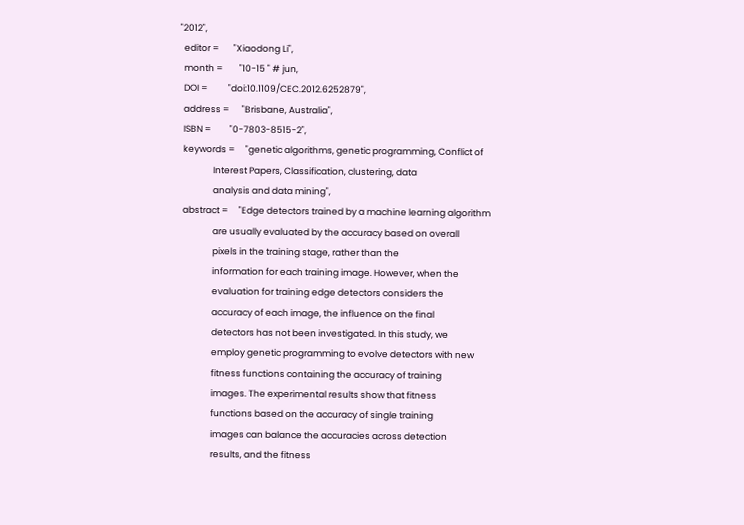"2012",
  editor =       "Xiaodong Li",
  month =        "10-15 " # jun,
  DOI =          "doi:10.1109/CEC.2012.6252879",
  address =      "Brisbane, Australia",
  ISBN =         "0-7803-8515-2",
  keywords =     "genetic algorithms, genetic programming, Conflict of
                 Interest Papers, Classification, clustering, data
                 analysis and data mining",
  abstract =     "Edge detectors trained by a machine learning algorithm
                 are usually evaluated by the accuracy based on overall
                 pixels in the training stage, rather than the
                 information for each training image. However, when the
                 evaluation for training edge detectors considers the
                 accuracy of each image, the influence on the final
                 detectors has not been investigated. In this study, we
                 employ genetic programming to evolve detectors with new
                 fitness functions containing the accuracy of training
                 images. The experimental results show that fitness
                 functions based on the accuracy of single training
                 images can balance the accuracies across detection
                 results, and the fitness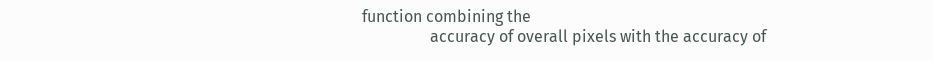function combining the
                 accuracy of overall pixels with the accuracy of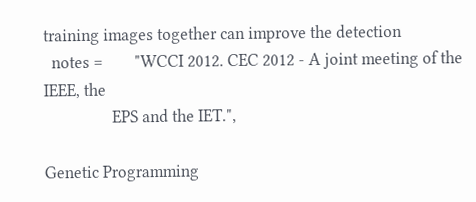training images together can improve the detection
  notes =        "WCCI 2012. CEC 2012 - A joint meeting of the IEEE, the
                 EPS and the IET.",

Genetic Programming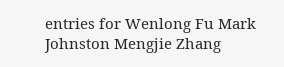entries for Wenlong Fu Mark Johnston Mengjie Zhang